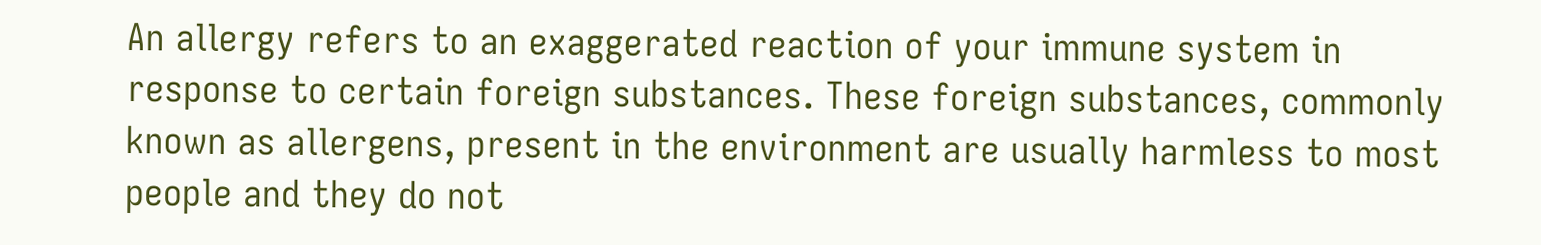An allergy refers to an exaggerated reaction of your immune system in response to certain foreign substances. These foreign substances, commonly known as allergens, present in the environment are usually harmless to most people and they do not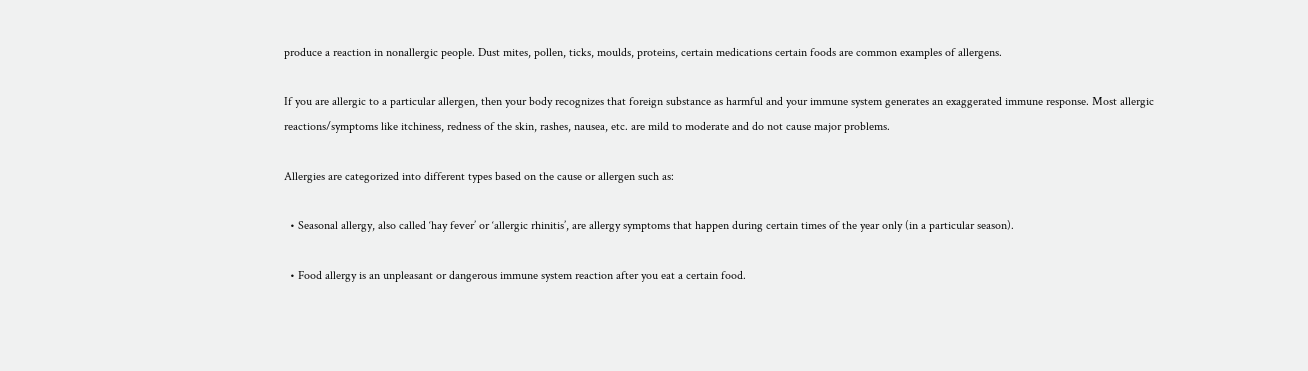produce a reaction in nonallergic people. Dust mites, pollen, ticks, moulds, proteins, certain medications certain foods are common examples of allergens.

If you are allergic to a particular allergen, then your body recognizes that foreign substance as harmful and your immune system generates an exaggerated immune response. Most allergic reactions/symptoms like itchiness, redness of the skin, rashes, nausea, etc. are mild to moderate and do not cause major problems.

Allergies are categorized into different types based on the cause or allergen such as:

  • Seasonal allergy, also called ‘hay fever’ or ‘allergic rhinitis’, are allergy symptoms that happen during certain times of the year only (in a particular season).

  • Food allergy is an unpleasant or dangerous immune system reaction after you eat a certain food.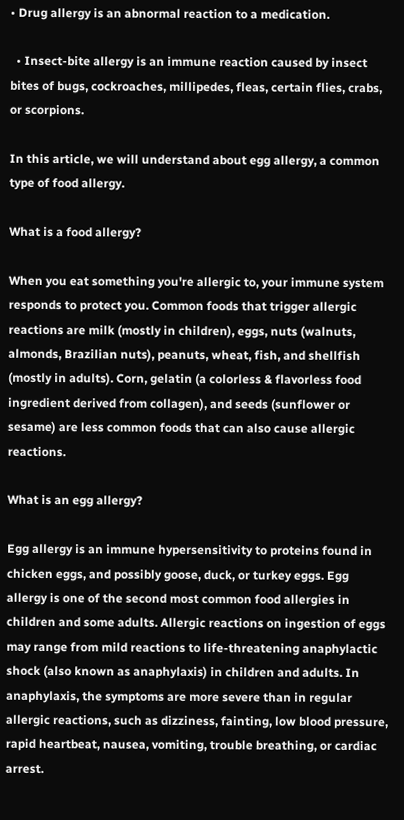• Drug allergy is an abnormal reaction to a medication.

  • Insect-bite allergy is an immune reaction caused by insect bites of bugs, cockroaches, millipedes, fleas, certain flies, crabs, or scorpions.

In this article, we will understand about egg allergy, a common type of food allergy.

What is a food allergy?

When you eat something you're allergic to, your immune system responds to protect you. Common foods that trigger allergic reactions are milk (mostly in children), eggs, nuts (walnuts, almonds, Brazilian nuts), peanuts, wheat, fish, and shellfish (mostly in adults). Corn, gelatin (a colorless & flavorless food ingredient derived from collagen), and seeds (sunflower or sesame) are less common foods that can also cause allergic reactions.

What is an egg allergy?

Egg allergy is an immune hypersensitivity to proteins found in chicken eggs, and possibly goose, duck, or turkey eggs. Egg allergy is one of the second most common food allergies in children and some adults. Allergic reactions on ingestion of eggs may range from mild reactions to life-threatening anaphylactic shock (also known as anaphylaxis) in children and adults. In anaphylaxis, the symptoms are more severe than in regular allergic reactions, such as dizziness, fainting, low blood pressure, rapid heartbeat, nausea, vomiting, trouble breathing, or cardiac arrest.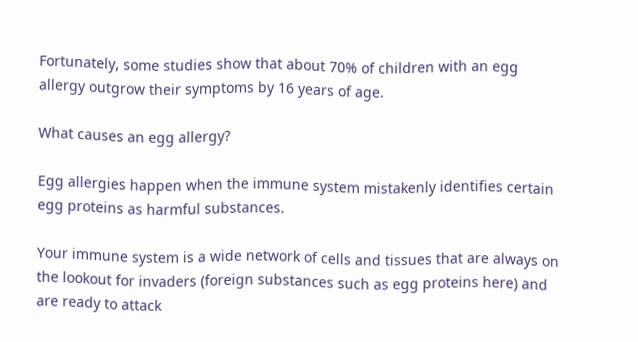Fortunately, some studies show that about 70% of children with an egg allergy outgrow their symptoms by 16 years of age.

What causes an egg allergy?

Egg allergies happen when the immune system mistakenly identifies certain egg proteins as harmful substances.

Your immune system is a wide network of cells and tissues that are always on the lookout for invaders (foreign substances such as egg proteins here) and are ready to attack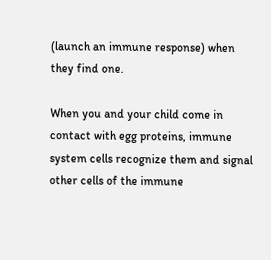(launch an immune response) when they find one.

When you and your child come in contact with egg proteins, immune system cells recognize them and signal other cells of the immune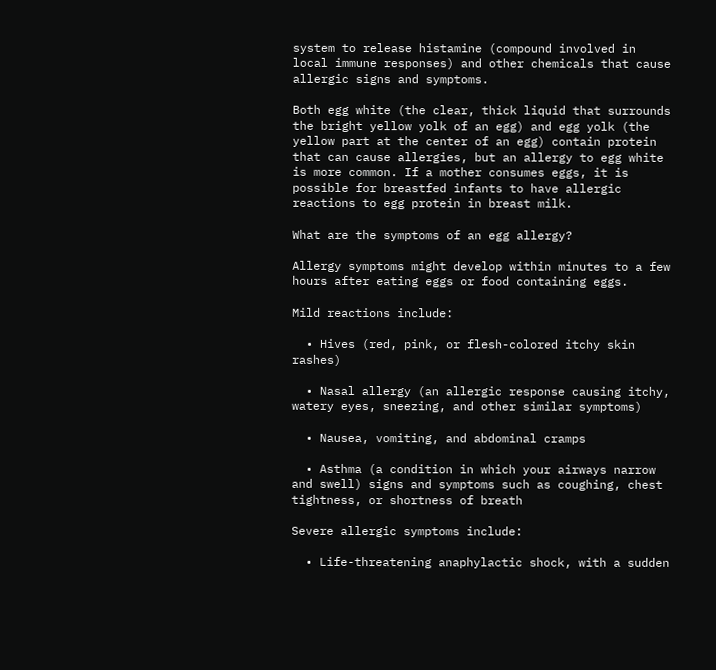system to release histamine (compound involved in local immune responses) and other chemicals that cause allergic signs and symptoms.

Both egg white (the clear, thick liquid that surrounds the bright yellow yolk of an egg) and egg yolk (the yellow part at the center of an egg) contain protein that can cause allergies, but an allergy to egg white is more common. If a mother consumes eggs, it is possible for breastfed infants to have allergic reactions to egg protein in breast milk.

What are the symptoms of an egg allergy?

Allergy symptoms might develop within minutes to a few hours after eating eggs or food containing eggs.

Mild reactions include:

  • Hives (red, pink, or flesh-colored itchy skin rashes)

  • Nasal allergy (an allergic response causing itchy, watery eyes, sneezing, and other similar symptoms)

  • Nausea, vomiting, and abdominal cramps

  • Asthma (a condition in which your airways narrow and swell) signs and symptoms such as coughing, chest tightness, or shortness of breath

Severe allergic symptoms include:

  • Life-threatening anaphylactic shock, with a sudden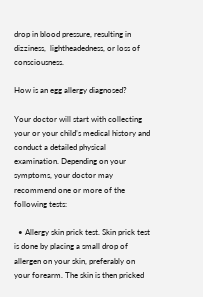drop in blood pressure, resulting in dizziness,  lightheadedness, or loss of consciousness.

How is an egg allergy diagnosed?

Your doctor will start with collecting your or your child’s medical history and conduct a detailed physical examination. Depending on your symptoms, your doctor may recommend one or more of the following tests:

  • Allergy skin prick test. Skin prick test is done by placing a small drop of allergen on your skin, preferably on your forearm. The skin is then pricked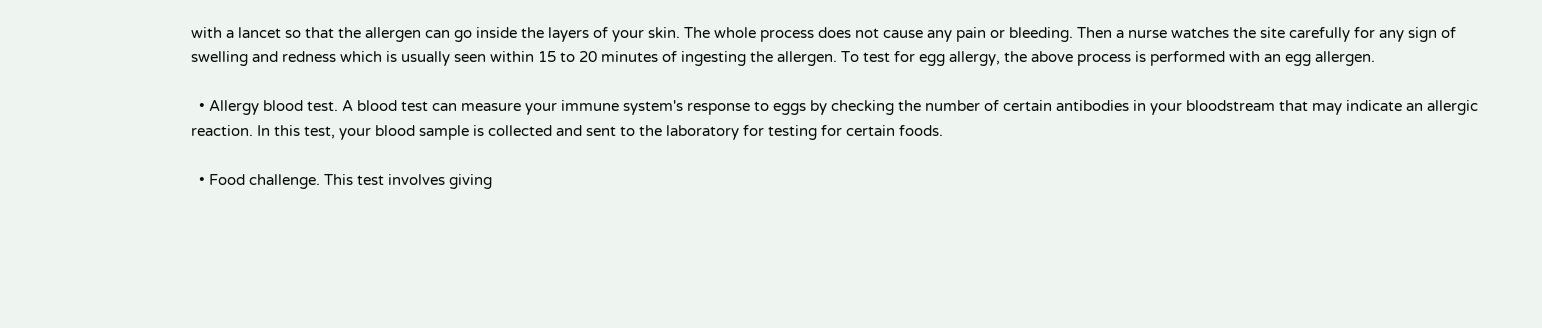with a lancet so that the allergen can go inside the layers of your skin. The whole process does not cause any pain or bleeding. Then a nurse watches the site carefully for any sign of swelling and redness which is usually seen within 15 to 20 minutes of ingesting the allergen. To test for egg allergy, the above process is performed with an egg allergen.

  • Allergy blood test. A blood test can measure your immune system's response to eggs by checking the number of certain antibodies in your bloodstream that may indicate an allergic reaction. In this test, your blood sample is collected and sent to the laboratory for testing for certain foods.

  • Food challenge. This test involves giving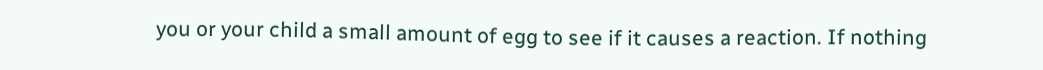you or your child a small amount of egg to see if it causes a reaction. If nothing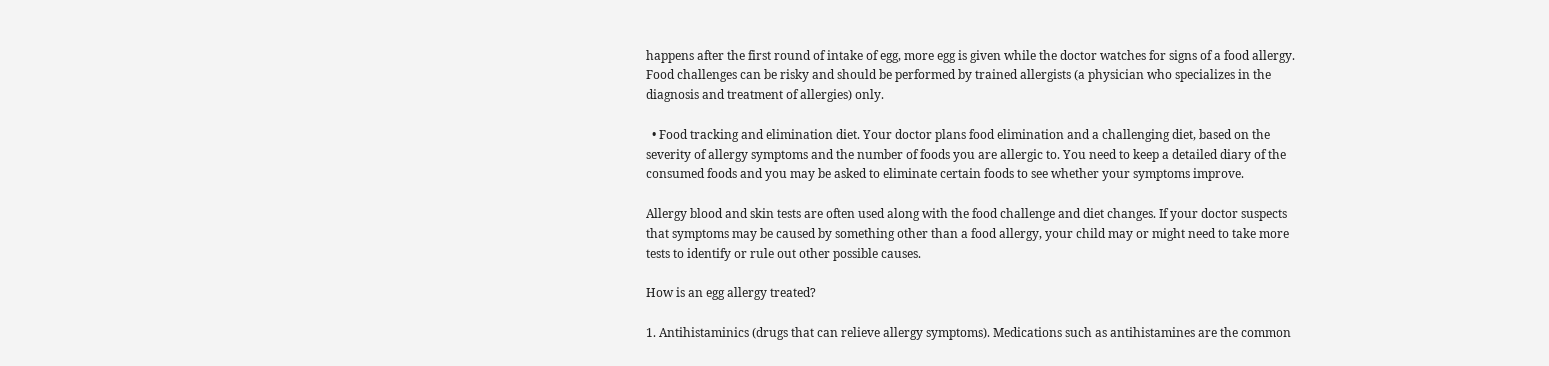happens after the first round of intake of egg, more egg is given while the doctor watches for signs of a food allergy. Food challenges can be risky and should be performed by trained allergists (a physician who specializes in the diagnosis and treatment of allergies) only.

  • Food tracking and elimination diet. Your doctor plans food elimination and a challenging diet, based on the severity of allergy symptoms and the number of foods you are allergic to. You need to keep a detailed diary of the consumed foods and you may be asked to eliminate certain foods to see whether your symptoms improve.

Allergy blood and skin tests are often used along with the food challenge and diet changes. If your doctor suspects that symptoms may be caused by something other than a food allergy, your child may or might need to take more tests to identify or rule out other possible causes.

How is an egg allergy treated?

1. Antihistaminics (drugs that can relieve allergy symptoms). Medications such as antihistamines are the common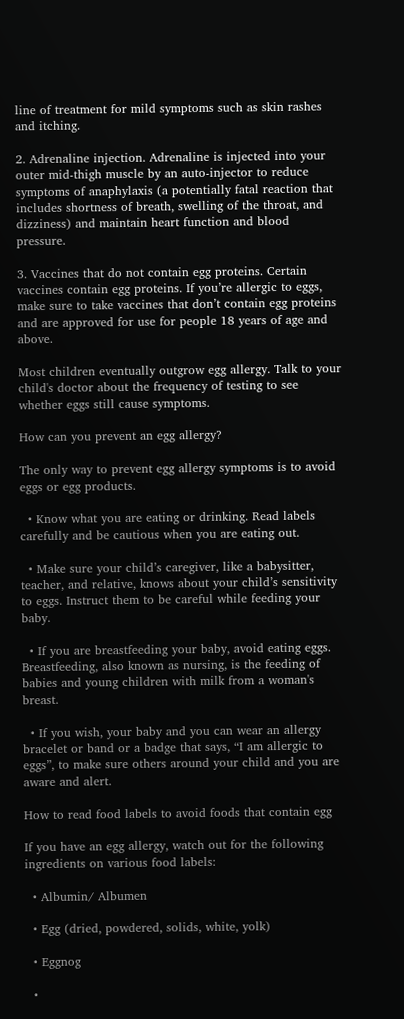line of treatment for mild symptoms such as skin rashes and itching.

2. Adrenaline injection. Adrenaline is injected into your outer mid-thigh muscle by an auto-injector to reduce symptoms of anaphylaxis (a potentially fatal reaction that includes shortness of breath, swelling of the throat, and dizziness) and maintain heart function and blood pressure.

3. Vaccines that do not contain egg proteins. Certain vaccines contain egg proteins. If you’re allergic to eggs, make sure to take vaccines that don’t contain egg proteins and are approved for use for people 18 years of age and above.

Most children eventually outgrow egg allergy. Talk to your child's doctor about the frequency of testing to see whether eggs still cause symptoms.

How can you prevent an egg allergy?

The only way to prevent egg allergy symptoms is to avoid eggs or egg products.

  • Know what you are eating or drinking. Read labels carefully and be cautious when you are eating out.

  • Make sure your child’s caregiver, like a babysitter, teacher, and relative, knows about your child’s sensitivity to eggs. Instruct them to be careful while feeding your baby.

  • If you are breastfeeding your baby, avoid eating eggs. Breastfeeding, also known as nursing, is the feeding of babies and young children with milk from a woman's breast.

  • If you wish, your baby and you can wear an allergy bracelet or band or a badge that says, “I am allergic to eggs”, to make sure others around your child and you are aware and alert.

How to read food labels to avoid foods that contain egg

If you have an egg allergy, watch out for the following ingredients on various food labels:

  • Albumin/ Albumen

  • Egg (dried, powdered, solids, white, yolk)

  • Eggnog

  •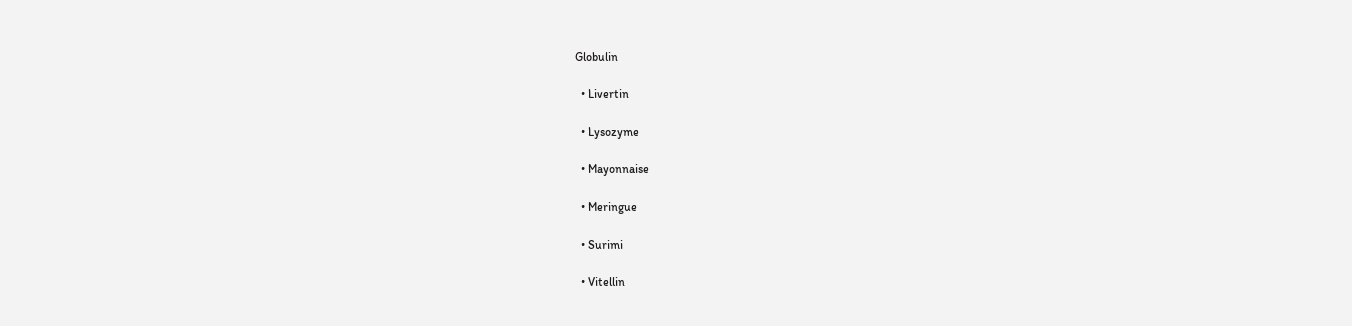Globulin

  • Livertin

  • Lysozyme

  • Mayonnaise

  • Meringue

  • Surimi

  • Vitellin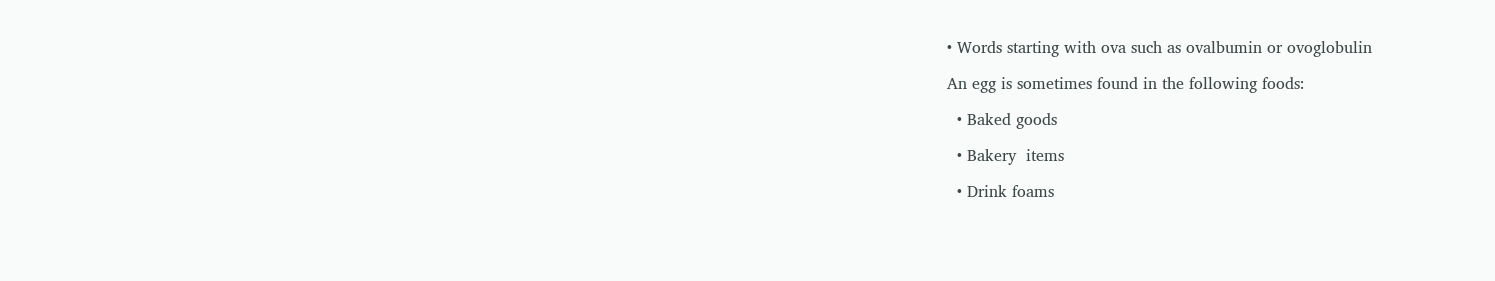• Words starting with ova such as ovalbumin or ovoglobulin

An egg is sometimes found in the following foods:

  • Baked goods

  • Bakery  items

  • Drink foams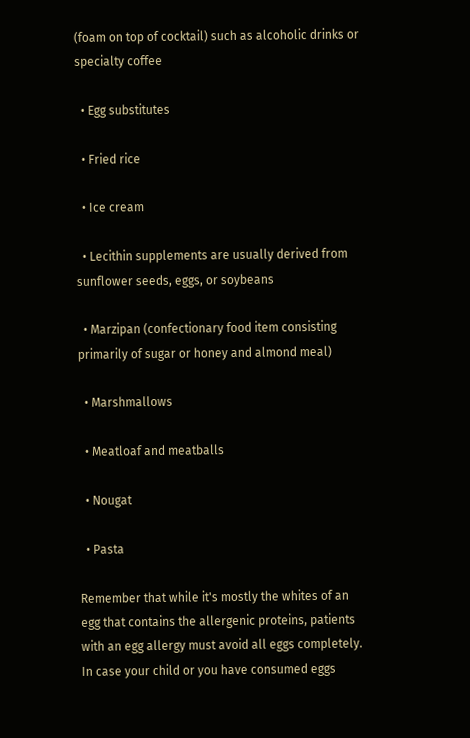(foam on top of cocktail) such as alcoholic drinks or specialty coffee

  • Egg substitutes

  • Fried rice

  • Ice cream

  • Lecithin supplements are usually derived from sunflower seeds, eggs, or soybeans

  • Marzipan (confectionary food item consisting primarily of sugar or honey and almond meal)

  • Marshmallows

  • Meatloaf and meatballs

  • Nougat

  • Pasta

Remember that while it's mostly the whites of an egg that contains the allergenic proteins, patients with an egg allergy must avoid all eggs completely. In case your child or you have consumed eggs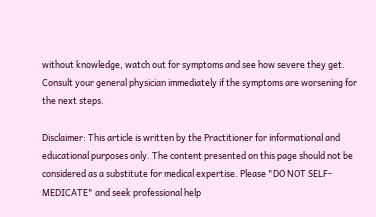without knowledge, watch out for symptoms and see how severe they get. Consult your general physician immediately if the symptoms are worsening for the next steps.

Disclaimer: This article is written by the Practitioner for informational and educational purposes only. The content presented on this page should not be considered as a substitute for medical expertise. Please "DO NOT SELF-MEDICATE" and seek professional help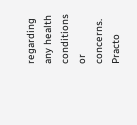regarding any health conditions or concerns. Practo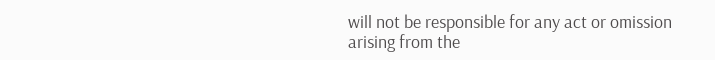will not be responsible for any act or omission arising from the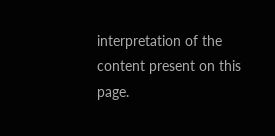interpretation of the content present on this page.